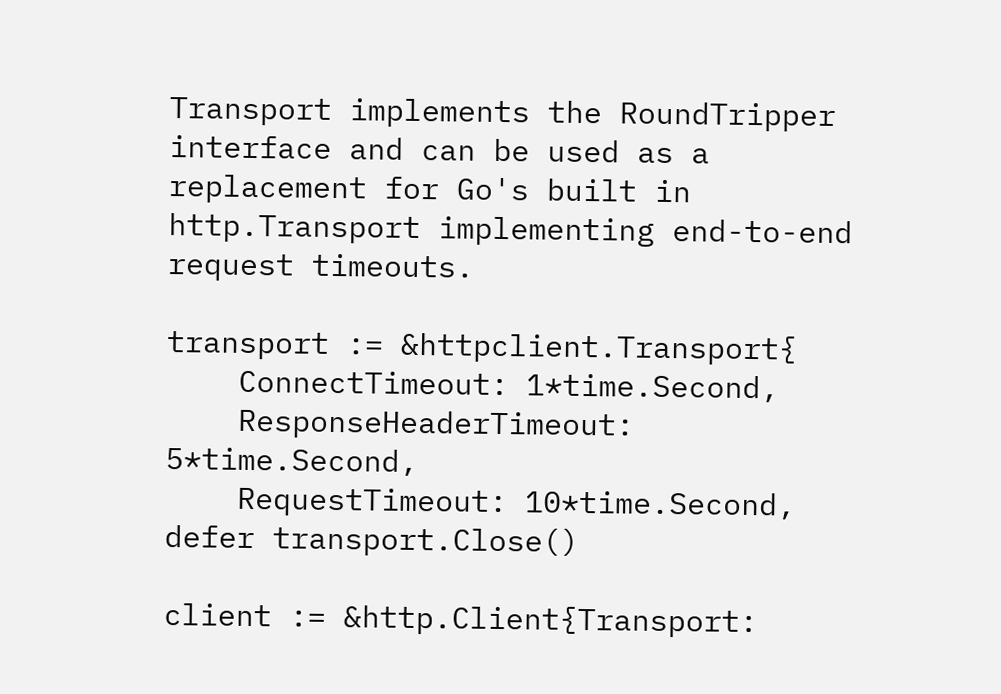Transport implements the RoundTripper interface and can be used as a replacement for Go's built in http.Transport implementing end-to-end request timeouts.

transport := &httpclient.Transport{
    ConnectTimeout: 1*time.Second,
    ResponseHeaderTimeout: 5*time.Second,
    RequestTimeout: 10*time.Second,
defer transport.Close()

client := &http.Client{Transport: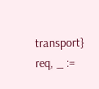transport}
req, _ :=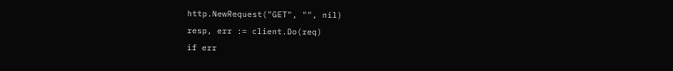http.NewRequest("GET", "", nil)
resp, err := client.Do(req)
if err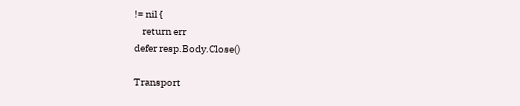!= nil {
    return err
defer resp.Body.Close()

Transport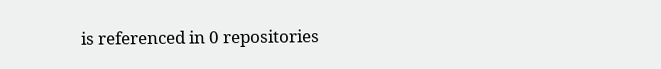is referenced in 0 repositories